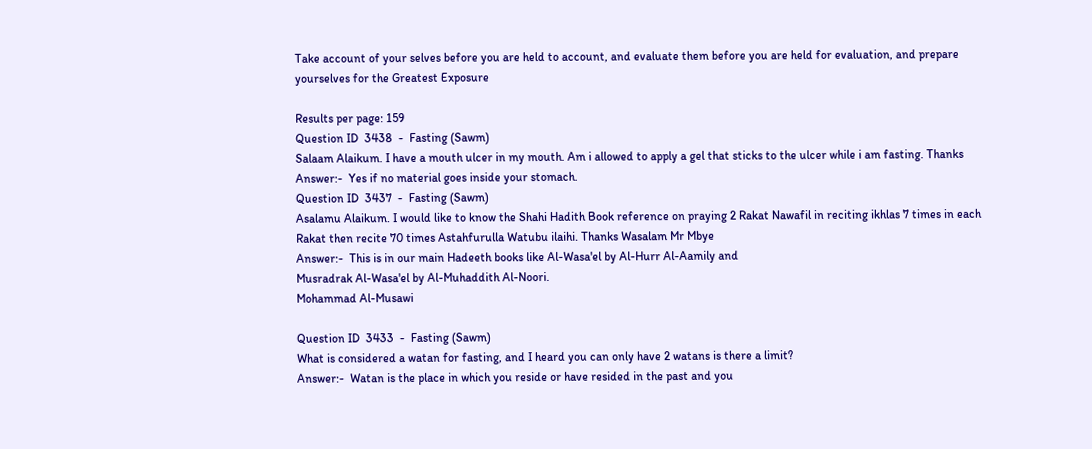Take account of your selves before you are held to account, and evaluate them before you are held for evaluation, and prepare yourselves for the Greatest Exposure

Results per page: 159
Question ID  3438  -  Fasting (Sawm)
Salaam Alaikum. I have a mouth ulcer in my mouth. Am i allowed to apply a gel that sticks to the ulcer while i am fasting. Thanks
Answer:-  Yes if no material goes inside your stomach.
Question ID  3437  -  Fasting (Sawm)
Asalamu Alaikum. I would like to know the Shahi Hadith Book reference on praying 2 Rakat Nawafil in reciting ikhlas 7 times in each Rakat then recite 70 times Astahfurulla Watubu ilaihi. Thanks Wasalam Mr Mbye
Answer:-  This is in our main Hadeeth books like Al-Wasa'el by Al-Hurr Al-Aamily and
Musradrak Al-Wasa'el by Al-Muhaddith Al-Noori.
Mohammad Al-Musawi

Question ID  3433  -  Fasting (Sawm)
What is considered a watan for fasting, and I heard you can only have 2 watans is there a limit?
Answer:-  Watan is the place in which you reside or have resided in the past and you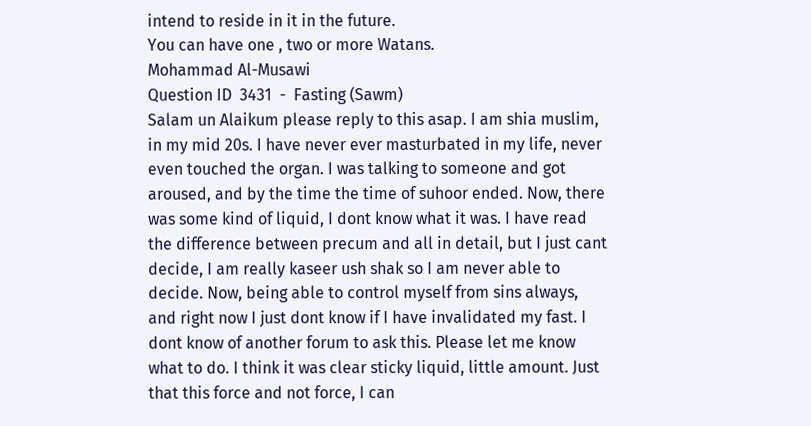intend to reside in it in the future.
You can have one , two or more Watans.
Mohammad Al-Musawi
Question ID  3431  -  Fasting (Sawm)
Salam un Alaikum please reply to this asap. I am shia muslim, in my mid 20s. I have never ever masturbated in my life, never even touched the organ. I was talking to someone and got aroused, and by the time the time of suhoor ended. Now, there was some kind of liquid, I dont know what it was. I have read the difference between precum and all in detail, but I just cant decide, I am really kaseer ush shak so I am never able to decide. Now, being able to control myself from sins always, and right now I just dont know if I have invalidated my fast. I dont know of another forum to ask this. Please let me know what to do. I think it was clear sticky liquid, little amount. Just that this force and not force, I can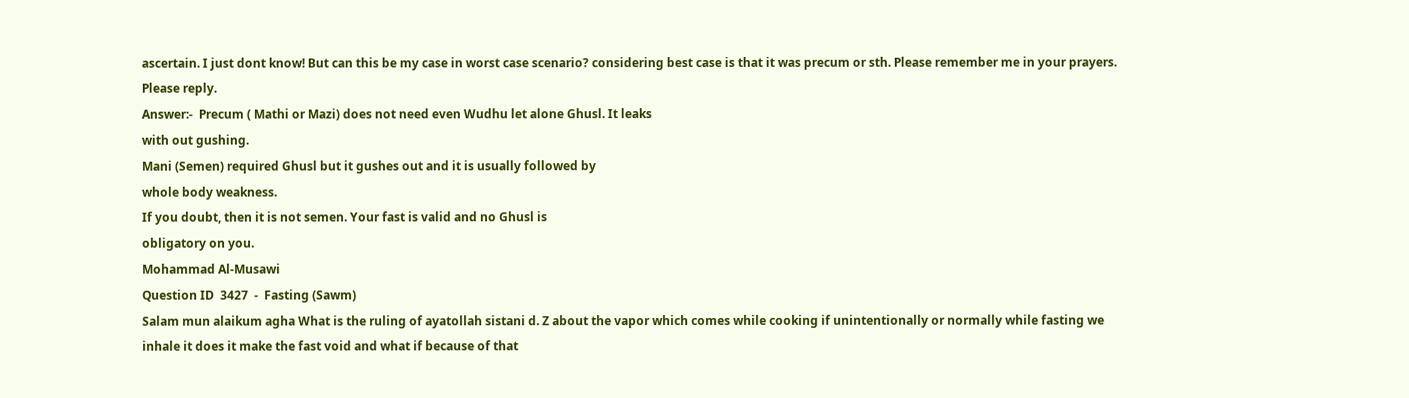ascertain. I just dont know! But can this be my case in worst case scenario? considering best case is that it was precum or sth. Please remember me in your prayers. Please reply.
Answer:-  Precum ( Mathi or Mazi) does not need even Wudhu let alone Ghusl. It leaks
with out gushing.
Mani (Semen) required Ghusl but it gushes out and it is usually followed by
whole body weakness.
If you doubt, then it is not semen. Your fast is valid and no Ghusl is
obligatory on you.
Mohammad Al-Musawi
Question ID  3427  -  Fasting (Sawm)
Salam mun alaikum agha What is the ruling of ayatollah sistani d. Z about the vapor which comes while cooking if unintentionally or normally while fasting we inhale it does it make the fast void and what if because of that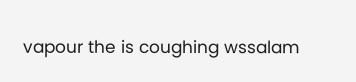vapour the is coughing wssalam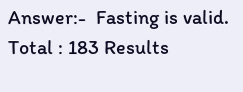Answer:-  Fasting is valid.
Total : 183 Results